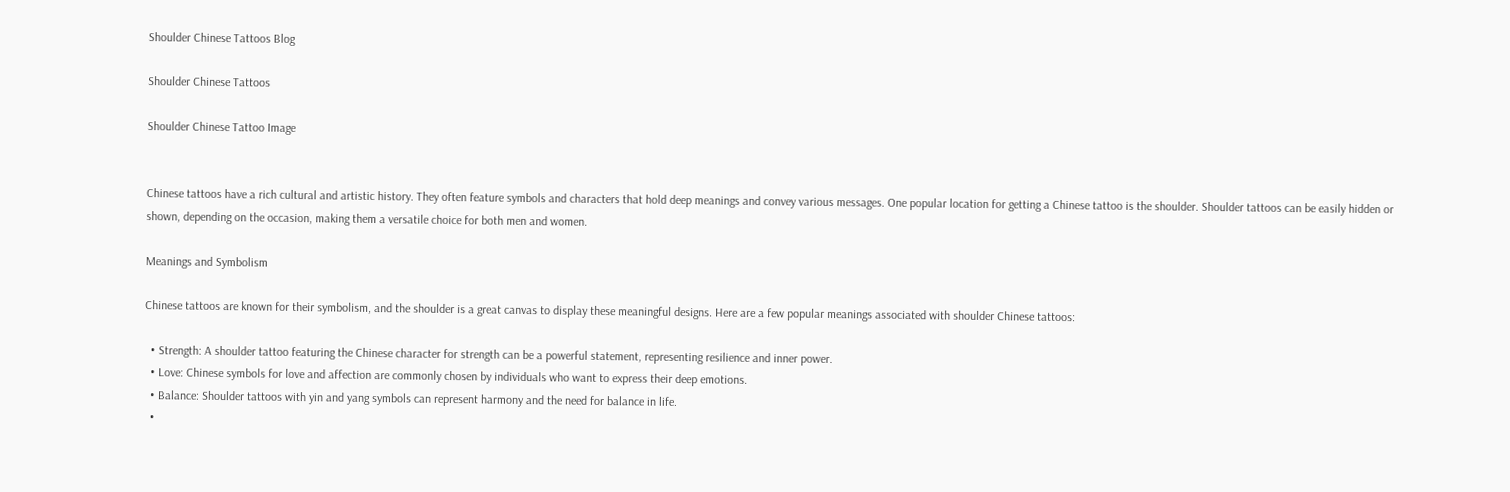Shoulder Chinese Tattoos Blog

Shoulder Chinese Tattoos

Shoulder Chinese Tattoo Image


Chinese tattoos have a rich cultural and artistic history. They often feature symbols and characters that hold deep meanings and convey various messages. One popular location for getting a Chinese tattoo is the shoulder. Shoulder tattoos can be easily hidden or shown, depending on the occasion, making them a versatile choice for both men and women.

Meanings and Symbolism

Chinese tattoos are known for their symbolism, and the shoulder is a great canvas to display these meaningful designs. Here are a few popular meanings associated with shoulder Chinese tattoos:

  • Strength: A shoulder tattoo featuring the Chinese character for strength can be a powerful statement, representing resilience and inner power.
  • Love: Chinese symbols for love and affection are commonly chosen by individuals who want to express their deep emotions.
  • Balance: Shoulder tattoos with yin and yang symbols can represent harmony and the need for balance in life.
  •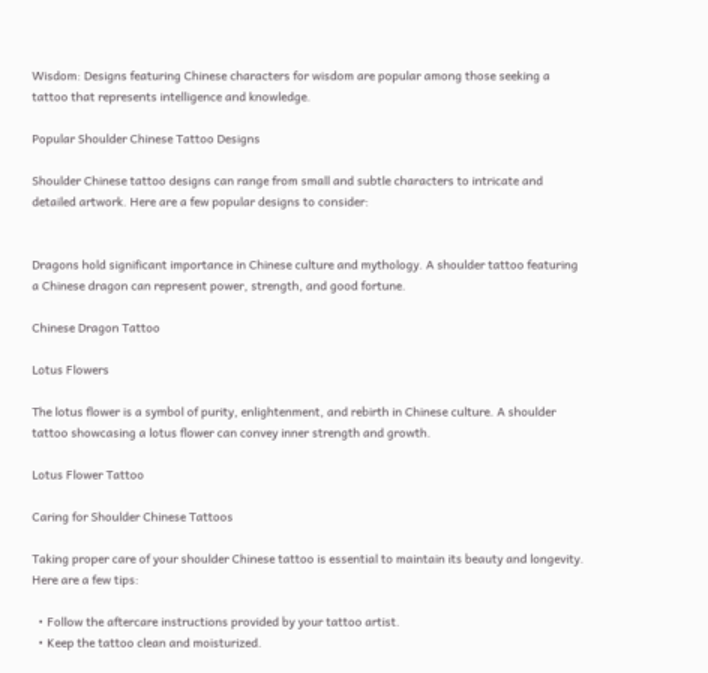Wisdom: Designs featuring Chinese characters for wisdom are popular among those seeking a tattoo that represents intelligence and knowledge.

Popular Shoulder Chinese Tattoo Designs

Shoulder Chinese tattoo designs can range from small and subtle characters to intricate and detailed artwork. Here are a few popular designs to consider:


Dragons hold significant importance in Chinese culture and mythology. A shoulder tattoo featuring a Chinese dragon can represent power, strength, and good fortune.

Chinese Dragon Tattoo

Lotus Flowers

The lotus flower is a symbol of purity, enlightenment, and rebirth in Chinese culture. A shoulder tattoo showcasing a lotus flower can convey inner strength and growth.

Lotus Flower Tattoo

Caring for Shoulder Chinese Tattoos

Taking proper care of your shoulder Chinese tattoo is essential to maintain its beauty and longevity. Here are a few tips:

  • Follow the aftercare instructions provided by your tattoo artist.
  • Keep the tattoo clean and moisturized.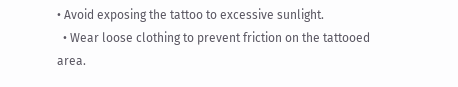• Avoid exposing the tattoo to excessive sunlight.
  • Wear loose clothing to prevent friction on the tattooed area.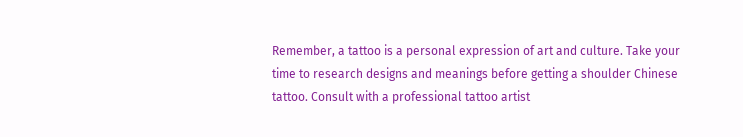Remember, a tattoo is a personal expression of art and culture. Take your time to research designs and meanings before getting a shoulder Chinese tattoo. Consult with a professional tattoo artist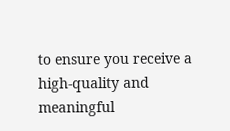to ensure you receive a high-quality and meaningful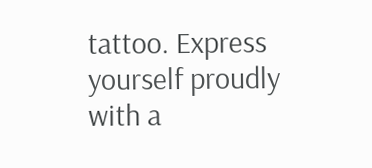tattoo. Express yourself proudly with a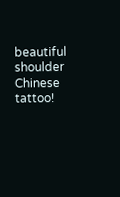beautiful shoulder Chinese tattoo!